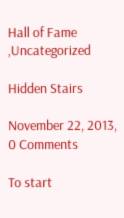Hall of Fame ,Uncategorized

Hidden Stairs

November 22, 2013, 0 Comments

To start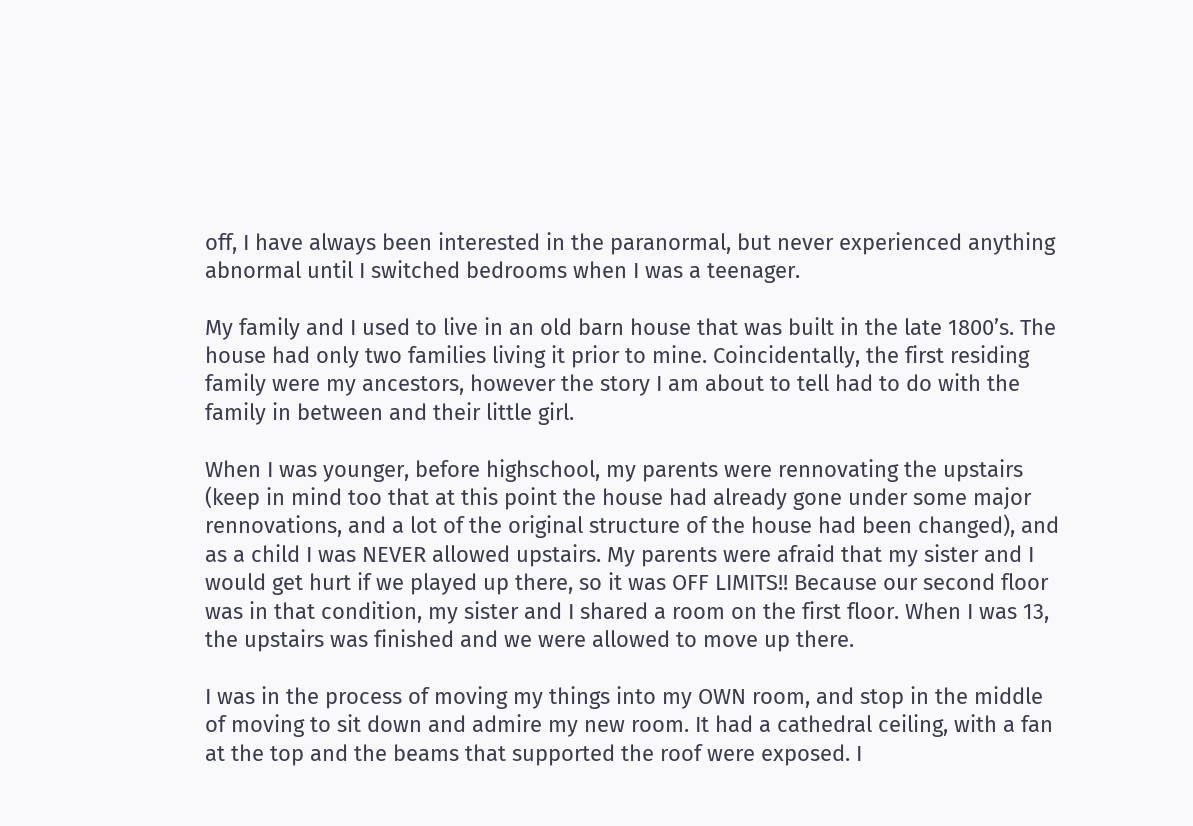off, I have always been interested in the paranormal, but never experienced anything abnormal until I switched bedrooms when I was a teenager.

My family and I used to live in an old barn house that was built in the late 1800’s. The house had only two families living it prior to mine. Coincidentally, the first residing family were my ancestors, however the story I am about to tell had to do with the family in between and their little girl.

When I was younger, before highschool, my parents were rennovating the upstairs (keep in mind too that at this point the house had already gone under some major rennovations, and a lot of the original structure of the house had been changed), and as a child I was NEVER allowed upstairs. My parents were afraid that my sister and I would get hurt if we played up there, so it was OFF LIMITS!! Because our second floor was in that condition, my sister and I shared a room on the first floor. When I was 13, the upstairs was finished and we were allowed to move up there.

I was in the process of moving my things into my OWN room, and stop in the middle of moving to sit down and admire my new room. It had a cathedral ceiling, with a fan at the top and the beams that supported the roof were exposed. I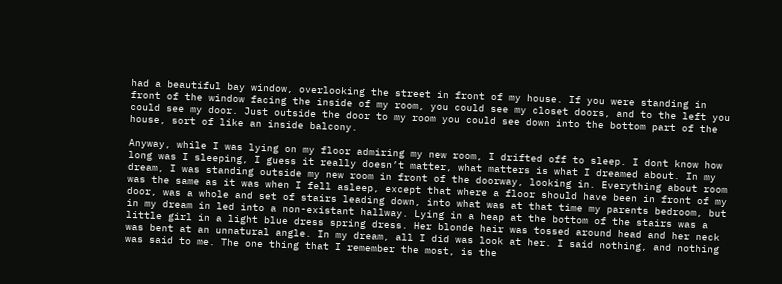had a beautiful bay window, overlooking the street in front of my house. If you were standing in front of the window facing the inside of my room, you could see my closet doors, and to the left you could see my door. Just outside the door to my room you could see down into the bottom part of the house, sort of like an inside balcony.

Anyway, while I was lying on my floor admiring my new room, I drifted off to sleep. I dont know how long was I sleeping, I guess it really doesn’t matter, what matters is what I dreamed about. In my dream, I was standing outside my new room in front of the doorway, looking in. Everything about room was the same as it was when I fell asleep, except that where a floor should have been in front of my door, was a whole and set of stairs leading down, into what was at that time my parents bedroom, but in my dream in led into a non-existant hallway. Lying in a heap at the bottom of the stairs was a little girl in a light blue dress spring dress. Her blonde hair was tossed around head and her neck was bent at an unnatural angle. In my dream, all I did was look at her. I said nothing, and nothing was said to me. The one thing that I remember the most, is the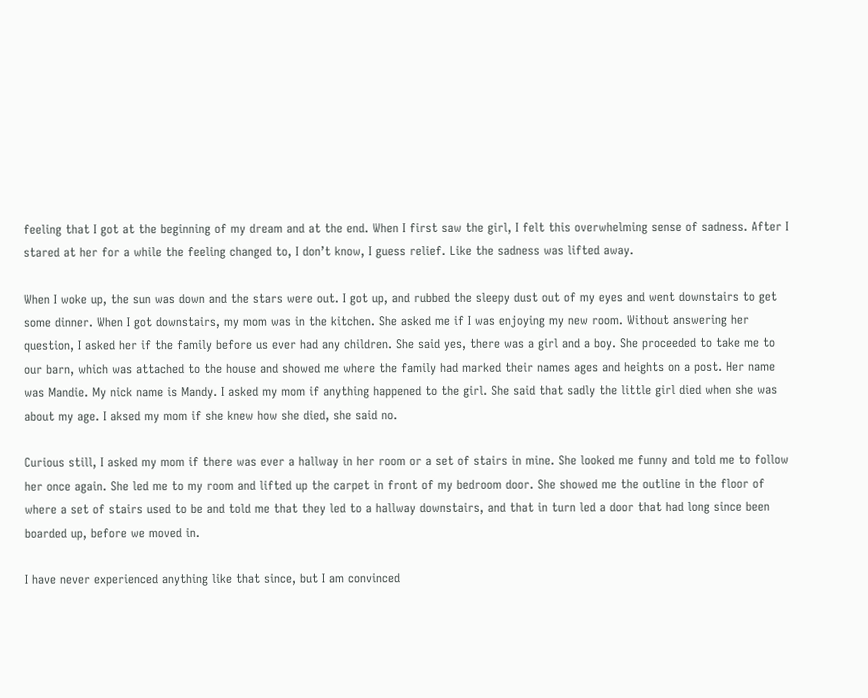feeling that I got at the beginning of my dream and at the end. When I first saw the girl, I felt this overwhelming sense of sadness. After I stared at her for a while the feeling changed to, I don’t know, I guess relief. Like the sadness was lifted away.

When I woke up, the sun was down and the stars were out. I got up, and rubbed the sleepy dust out of my eyes and went downstairs to get some dinner. When I got downstairs, my mom was in the kitchen. She asked me if I was enjoying my new room. Without answering her question, I asked her if the family before us ever had any children. She said yes, there was a girl and a boy. She proceeded to take me to our barn, which was attached to the house and showed me where the family had marked their names ages and heights on a post. Her name was Mandie. My nick name is Mandy. I asked my mom if anything happened to the girl. She said that sadly the little girl died when she was about my age. I aksed my mom if she knew how she died, she said no.

Curious still, I asked my mom if there was ever a hallway in her room or a set of stairs in mine. She looked me funny and told me to follow her once again. She led me to my room and lifted up the carpet in front of my bedroom door. She showed me the outline in the floor of where a set of stairs used to be and told me that they led to a hallway downstairs, and that in turn led a door that had long since been boarded up, before we moved in.

I have never experienced anything like that since, but I am convinced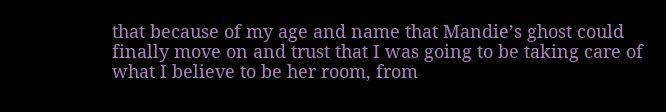that because of my age and name that Mandie’s ghost could finally move on and trust that I was going to be taking care of what I believe to be her room, from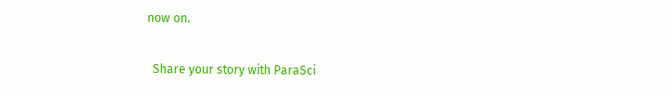now on.

  Share your story with ParaSci